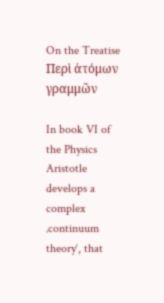On the Treatise Περὶ ἀτόμων γραμμῶν

In book VI of the Physics Aristotle develops a complex ‚continuum theory‘, that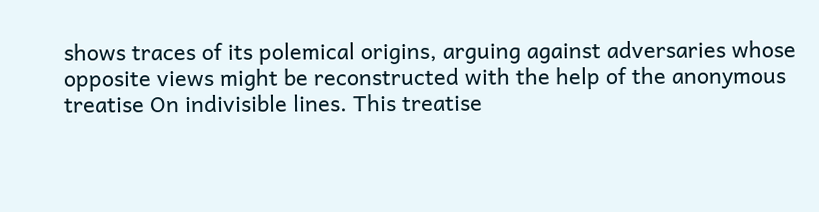shows traces of its polemical origins, arguing against adversaries whose opposite views might be reconstructed with the help of the anonymous treatise On indivisible lines. This treatise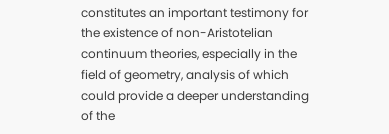constitutes an important testimony for the existence of non-Aristotelian continuum theories, especially in the field of geometry, analysis of which could provide a deeper understanding of the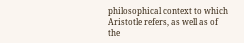philosophical context to which Aristotle refers, as well as of the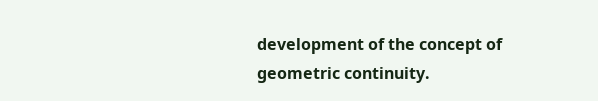development of the concept of geometric continuity.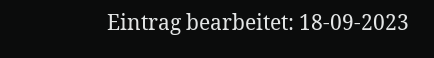Eintrag bearbeitet: 18-09-2023